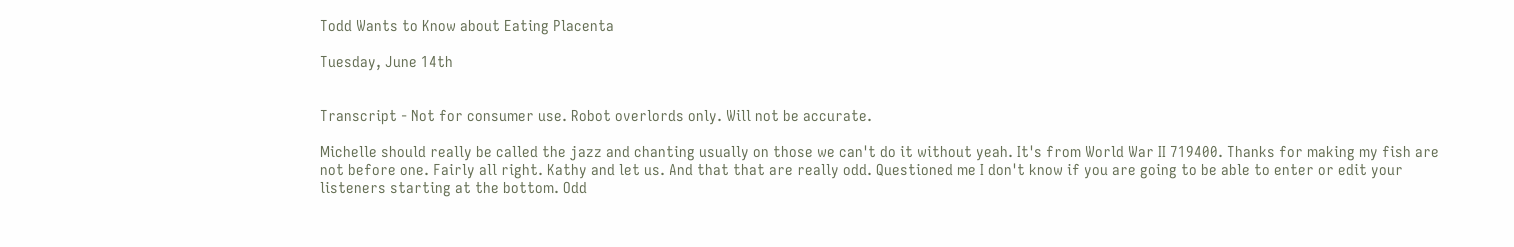Todd Wants to Know about Eating Placenta

Tuesday, June 14th


Transcript - Not for consumer use. Robot overlords only. Will not be accurate.

Michelle should really be called the jazz and chanting usually on those we can't do it without yeah. It's from World War II 719400. Thanks for making my fish are not before one. Fairly all right. Kathy and let us. And that that are really odd. Questioned me I don't know if you are going to be able to enter or edit your listeners starting at the bottom. Odd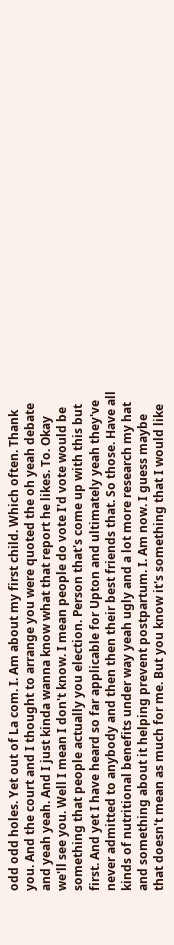odd odd holes. Yet out of La com. I. Am about my first child. Which often. Thank you. And the court and I thought to arrange you were quoted the oh yeah debate and yeah yeah. And I just kinda wanna know what that report he likes. To. Okay we'll see you. Well I mean I don't know. I mean people do vote I'd vote would be something that people actually you election. Person that's come up with this but first. And yet I have heard so far applicable for Upton and ultimately yeah they've never admitted to anybody and then then their best friends that. So those. Have all kinds of nutritional benefits under way yeah ugly and a lot more research my hat and something about it helping prevent postpartum. I. Am now. I guess maybe that doesn't mean as much for me. But you know it's something that I would like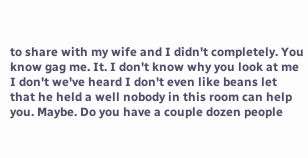to share with my wife and I didn't completely. You know gag me. It. I don't know why you look at me I don't we've heard I don't even like beans let that he held a well nobody in this room can help you. Maybe. Do you have a couple dozen people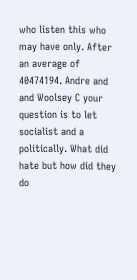who listen this who may have only. After an average of 40474194. Andre and and Woolsey C your question is to let socialist and a politically. What did hate but how did they do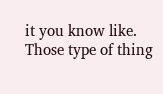it you know like. Those type of thing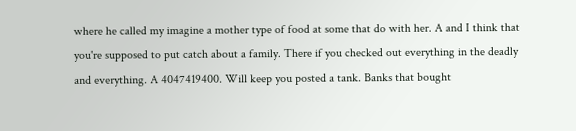where he called my imagine a mother type of food at some that do with her. A and I think that you're supposed to put catch about a family. There if you checked out everything in the deadly and everything. A 4047419400. Will keep you posted a tank. Banks that bought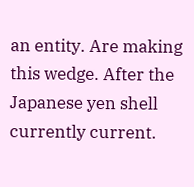an entity. Are making this wedge. After the Japanese yen shell currently current.